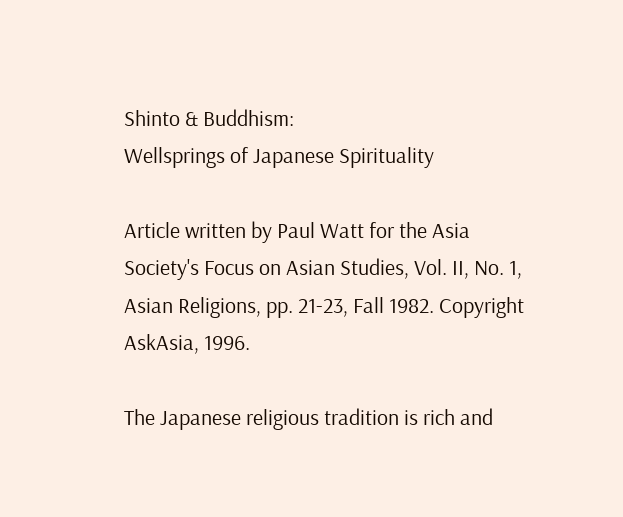Shinto & Buddhism:
Wellsprings of Japanese Spirituality

Article written by Paul Watt for the Asia Society's Focus on Asian Studies, Vol. II, No. 1, Asian Religions, pp. 21-23, Fall 1982. Copyright AskAsia, 1996.

The Japanese religious tradition is rich and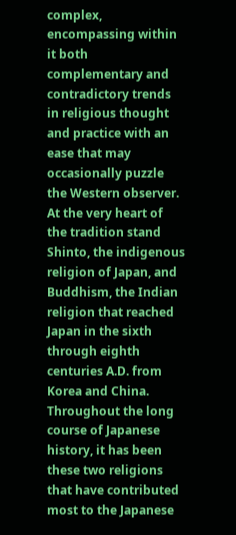complex, encompassing within it both complementary and contradictory trends in religious thought and practice with an ease that may occasionally puzzle the Western observer. At the very heart of the tradition stand Shinto, the indigenous religion of Japan, and Buddhism, the Indian religion that reached Japan in the sixth through eighth centuries A.D. from Korea and China. Throughout the long course of Japanese history, it has been these two religions that have contributed most to the Japanese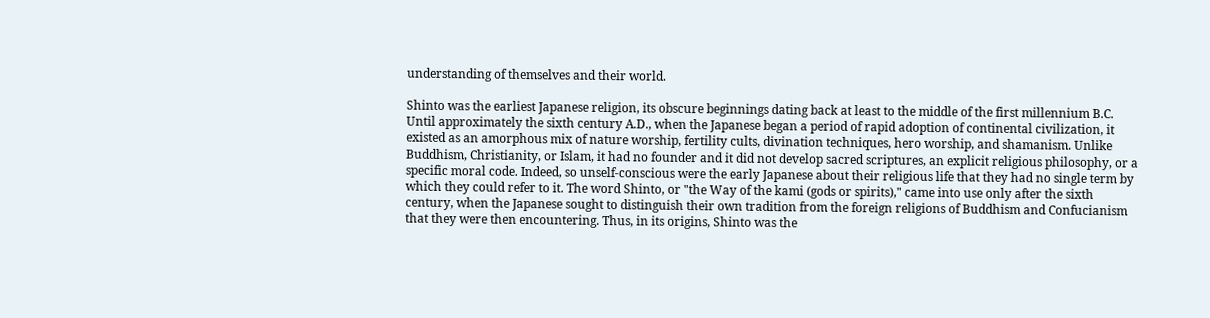understanding of themselves and their world.

Shinto was the earliest Japanese religion, its obscure beginnings dating back at least to the middle of the first millennium B.C. Until approximately the sixth century A.D., when the Japanese began a period of rapid adoption of continental civilization, it existed as an amorphous mix of nature worship, fertility cults, divination techniques, hero worship, and shamanism. Unlike Buddhism, Christianity, or Islam, it had no founder and it did not develop sacred scriptures, an explicit religious philosophy, or a specific moral code. Indeed, so unself-conscious were the early Japanese about their religious life that they had no single term by which they could refer to it. The word Shinto, or "the Way of the kami (gods or spirits)," came into use only after the sixth century, when the Japanese sought to distinguish their own tradition from the foreign religions of Buddhism and Confucianism that they were then encountering. Thus, in its origins, Shinto was the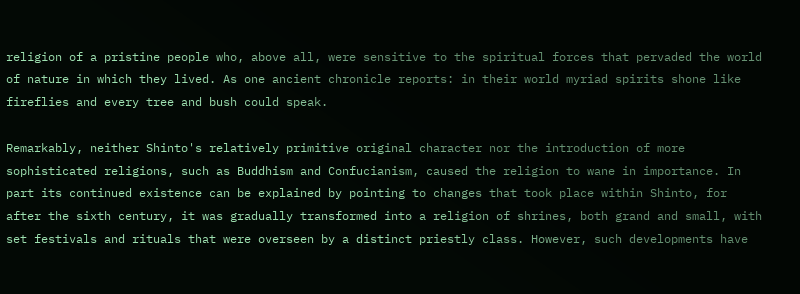religion of a pristine people who, above all, were sensitive to the spiritual forces that pervaded the world of nature in which they lived. As one ancient chronicle reports: in their world myriad spirits shone like fireflies and every tree and bush could speak.

Remarkably, neither Shinto's relatively primitive original character nor the introduction of more sophisticated religions, such as Buddhism and Confucianism, caused the religion to wane in importance. In part its continued existence can be explained by pointing to changes that took place within Shinto, for after the sixth century, it was gradually transformed into a religion of shrines, both grand and small, with set festivals and rituals that were overseen by a distinct priestly class. However, such developments have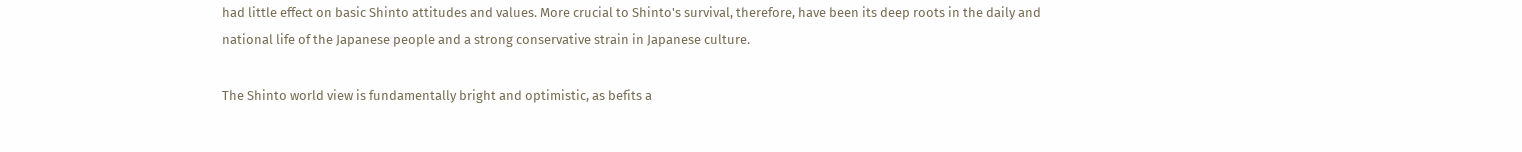had little effect on basic Shinto attitudes and values. More crucial to Shinto's survival, therefore, have been its deep roots in the daily and national life of the Japanese people and a strong conservative strain in Japanese culture.

The Shinto world view is fundamentally bright and optimistic, as befits a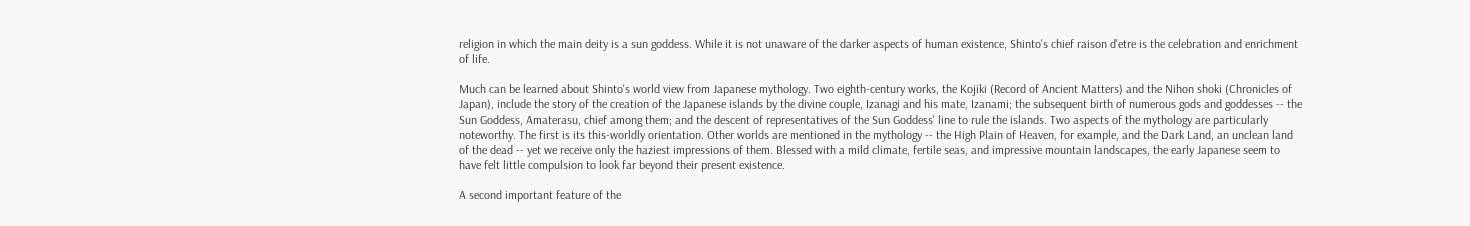religion in which the main deity is a sun goddess. While it is not unaware of the darker aspects of human existence, Shinto's chief raison d'etre is the celebration and enrichment of life.

Much can be learned about Shinto's world view from Japanese mythology. Two eighth-century works, the Kojiki (Record of Ancient Matters) and the Nihon shoki (Chronicles of Japan), include the story of the creation of the Japanese islands by the divine couple, Izanagi and his mate, Izanami; the subsequent birth of numerous gods and goddesses -- the Sun Goddess, Amaterasu, chief among them; and the descent of representatives of the Sun Goddess' line to rule the islands. Two aspects of the mythology are particularly noteworthy. The first is its this-worldly orientation. Other worlds are mentioned in the mythology -- the High Plain of Heaven, for example, and the Dark Land, an unclean land of the dead -- yet we receive only the haziest impressions of them. Blessed with a mild climate, fertile seas, and impressive mountain landscapes, the early Japanese seem to have felt little compulsion to look far beyond their present existence.

A second important feature of the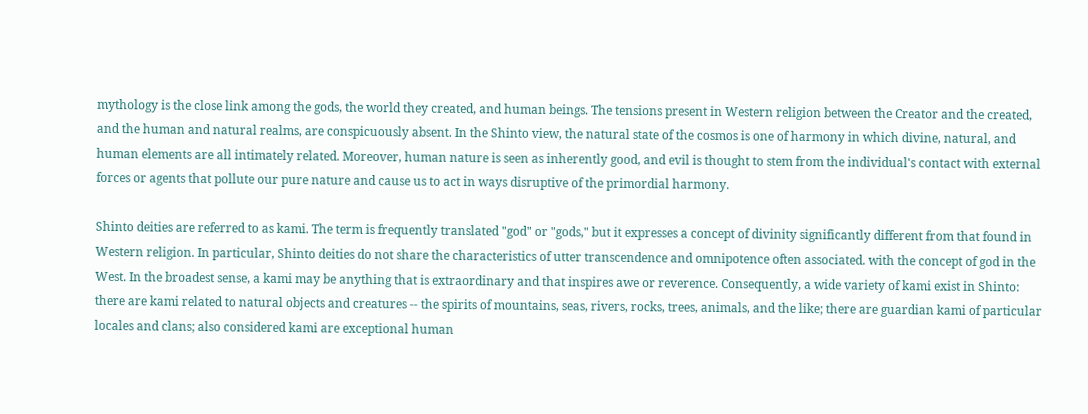mythology is the close link among the gods, the world they created, and human beings. The tensions present in Western religion between the Creator and the created, and the human and natural realms, are conspicuously absent. In the Shinto view, the natural state of the cosmos is one of harmony in which divine, natural, and human elements are all intimately related. Moreover, human nature is seen as inherently good, and evil is thought to stem from the individual's contact with external forces or agents that pollute our pure nature and cause us to act in ways disruptive of the primordial harmony.

Shinto deities are referred to as kami. The term is frequently translated "god" or "gods," but it expresses a concept of divinity significantly different from that found in Western religion. In particular, Shinto deities do not share the characteristics of utter transcendence and omnipotence often associated. with the concept of god in the West. In the broadest sense, a kami may be anything that is extraordinary and that inspires awe or reverence. Consequently, a wide variety of kami exist in Shinto: there are kami related to natural objects and creatures -- the spirits of mountains, seas, rivers, rocks, trees, animals, and the like; there are guardian kami of particular locales and clans; also considered kami are exceptional human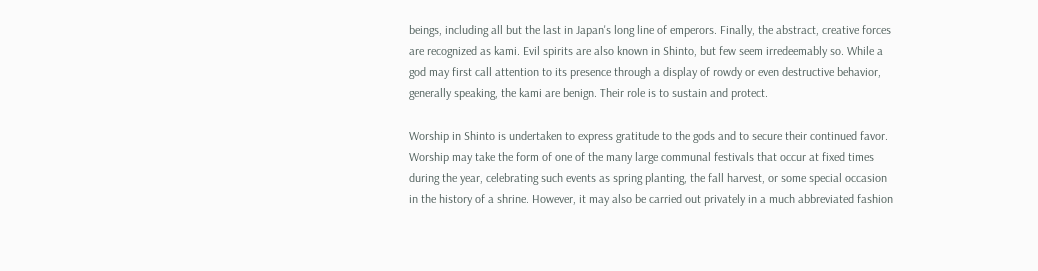beings, including all but the last in Japan's long line of emperors. Finally, the abstract, creative forces are recognized as kami. Evil spirits are also known in Shinto, but few seem irredeemably so. While a god may first call attention to its presence through a display of rowdy or even destructive behavior, generally speaking, the kami are benign. Their role is to sustain and protect.

Worship in Shinto is undertaken to express gratitude to the gods and to secure their continued favor. Worship may take the form of one of the many large communal festivals that occur at fixed times during the year, celebrating such events as spring planting, the fall harvest, or some special occasion in the history of a shrine. However, it may also be carried out privately in a much abbreviated fashion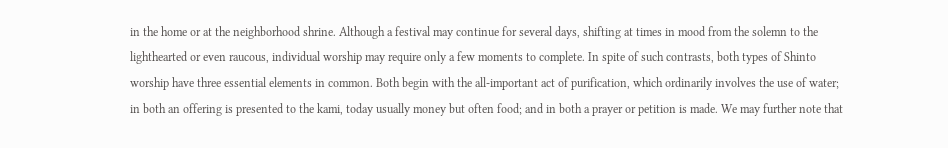in the home or at the neighborhood shrine. Although a festival may continue for several days, shifting at times in mood from the solemn to the lighthearted or even raucous, individual worship may require only a few moments to complete. In spite of such contrasts, both types of Shinto worship have three essential elements in common. Both begin with the all-important act of purification, which ordinarily involves the use of water; in both an offering is presented to the kami, today usually money but often food; and in both a prayer or petition is made. We may further note that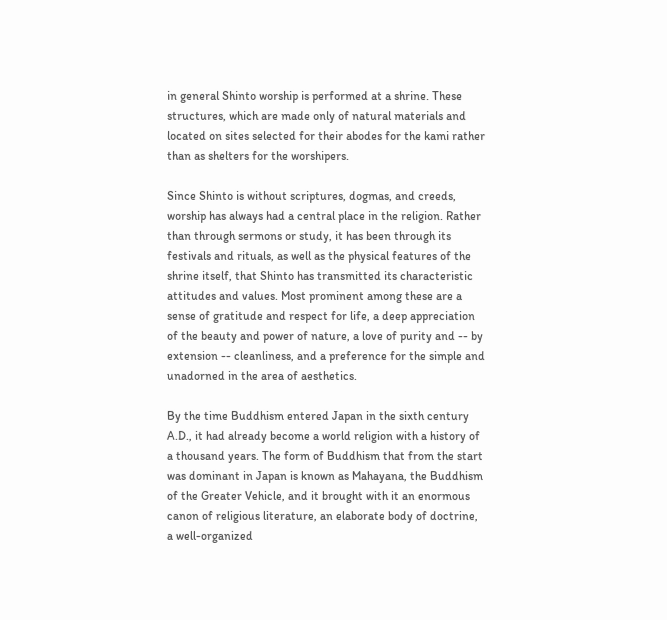in general Shinto worship is performed at a shrine. These structures, which are made only of natural materials and located on sites selected for their abodes for the kami rather than as shelters for the worshipers.

Since Shinto is without scriptures, dogmas, and creeds, worship has always had a central place in the religion. Rather than through sermons or study, it has been through its festivals and rituals, as well as the physical features of the shrine itself, that Shinto has transmitted its characteristic attitudes and values. Most prominent among these are a sense of gratitude and respect for life, a deep appreciation of the beauty and power of nature, a love of purity and -- by extension -- cleanliness, and a preference for the simple and unadorned in the area of aesthetics.

By the time Buddhism entered Japan in the sixth century A.D., it had already become a world religion with a history of a thousand years. The form of Buddhism that from the start was dominant in Japan is known as Mahayana, the Buddhism of the Greater Vehicle, and it brought with it an enormous canon of religious literature, an elaborate body of doctrine, a well-organized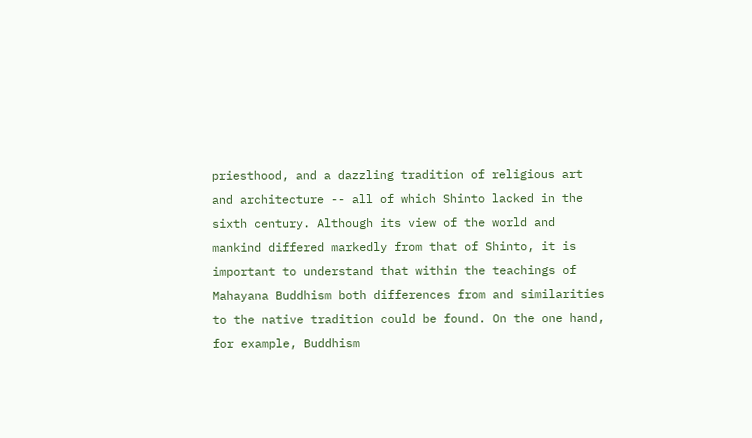priesthood, and a dazzling tradition of religious art and architecture -- all of which Shinto lacked in the sixth century. Although its view of the world and mankind differed markedly from that of Shinto, it is important to understand that within the teachings of Mahayana Buddhism both differences from and similarities to the native tradition could be found. On the one hand, for example, Buddhism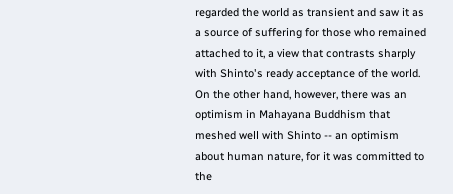regarded the world as transient and saw it as a source of suffering for those who remained attached to it, a view that contrasts sharply with Shinto's ready acceptance of the world. On the other hand, however, there was an optimism in Mahayana Buddhism that meshed well with Shinto -- an optimism about human nature, for it was committed to the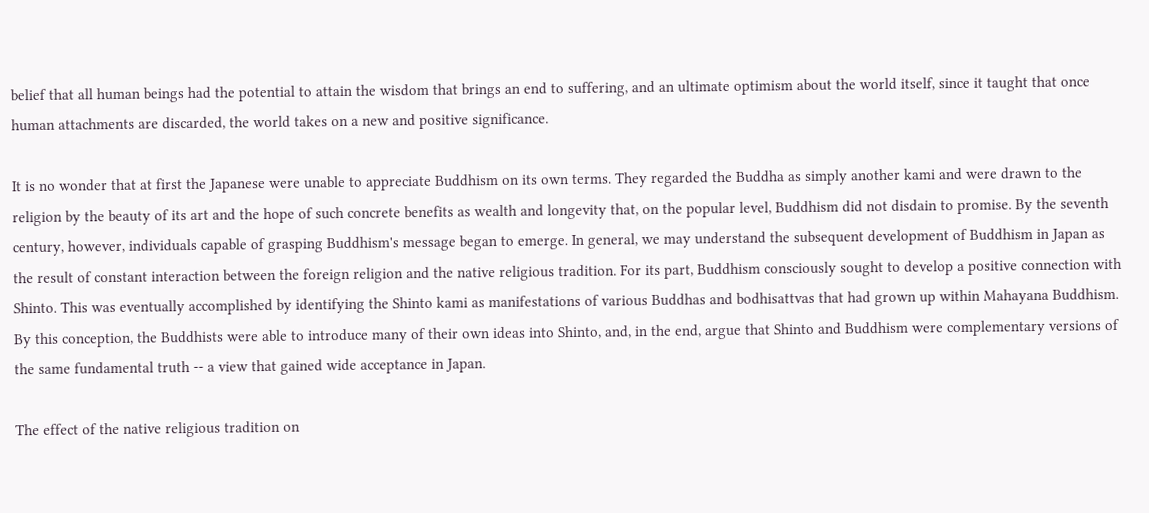belief that all human beings had the potential to attain the wisdom that brings an end to suffering, and an ultimate optimism about the world itself, since it taught that once human attachments are discarded, the world takes on a new and positive significance.

It is no wonder that at first the Japanese were unable to appreciate Buddhism on its own terms. They regarded the Buddha as simply another kami and were drawn to the religion by the beauty of its art and the hope of such concrete benefits as wealth and longevity that, on the popular level, Buddhism did not disdain to promise. By the seventh century, however, individuals capable of grasping Buddhism's message began to emerge. In general, we may understand the subsequent development of Buddhism in Japan as the result of constant interaction between the foreign religion and the native religious tradition. For its part, Buddhism consciously sought to develop a positive connection with Shinto. This was eventually accomplished by identifying the Shinto kami as manifestations of various Buddhas and bodhisattvas that had grown up within Mahayana Buddhism. By this conception, the Buddhists were able to introduce many of their own ideas into Shinto, and, in the end, argue that Shinto and Buddhism were complementary versions of the same fundamental truth -- a view that gained wide acceptance in Japan.

The effect of the native religious tradition on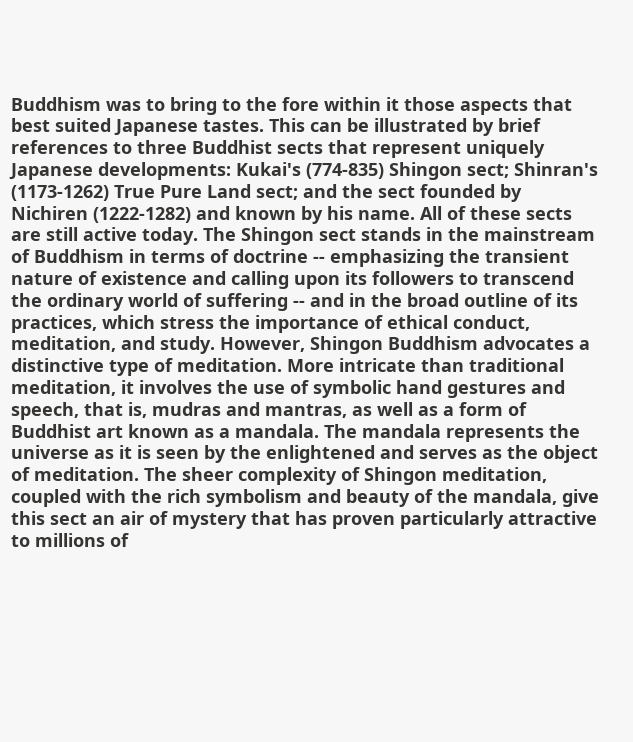Buddhism was to bring to the fore within it those aspects that best suited Japanese tastes. This can be illustrated by brief references to three Buddhist sects that represent uniquely Japanese developments: Kukai's (774-835) Shingon sect; Shinran's (1173-1262) True Pure Land sect; and the sect founded by Nichiren (1222-1282) and known by his name. All of these sects are still active today. The Shingon sect stands in the mainstream of Buddhism in terms of doctrine -- emphasizing the transient nature of existence and calling upon its followers to transcend the ordinary world of suffering -- and in the broad outline of its practices, which stress the importance of ethical conduct, meditation, and study. However, Shingon Buddhism advocates a distinctive type of meditation. More intricate than traditional meditation, it involves the use of symbolic hand gestures and speech, that is, mudras and mantras, as well as a form of Buddhist art known as a mandala. The mandala represents the universe as it is seen by the enlightened and serves as the object of meditation. The sheer complexity of Shingon meditation, coupled with the rich symbolism and beauty of the mandala, give this sect an air of mystery that has proven particularly attractive to millions of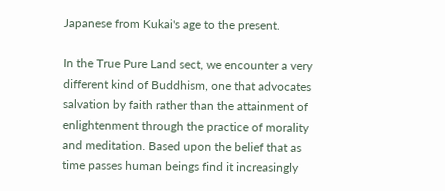Japanese from Kukai's age to the present.

In the True Pure Land sect, we encounter a very different kind of Buddhism, one that advocates salvation by faith rather than the attainment of enlightenment through the practice of morality and meditation. Based upon the belief that as time passes human beings find it increasingly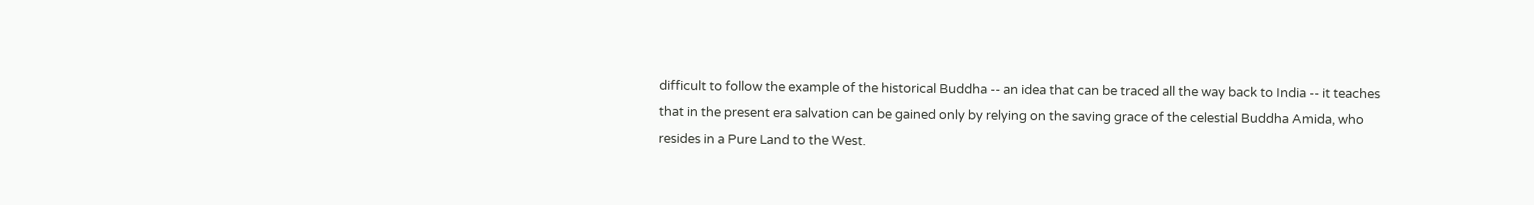difficult to follow the example of the historical Buddha -- an idea that can be traced all the way back to India -- it teaches that in the present era salvation can be gained only by relying on the saving grace of the celestial Buddha Amida, who resides in a Pure Land to the West.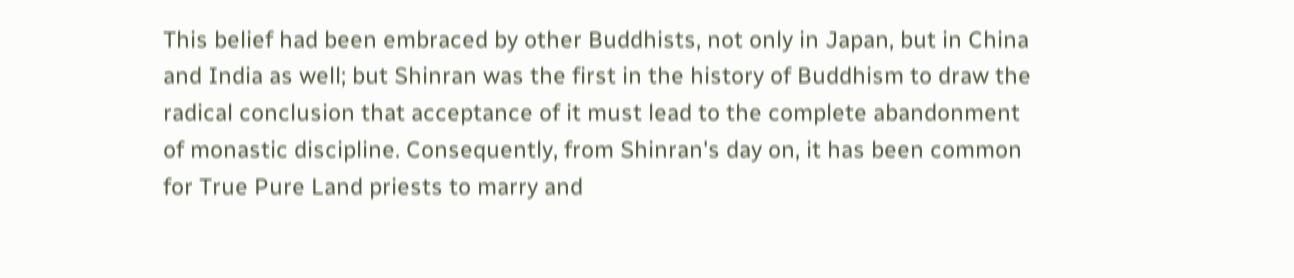This belief had been embraced by other Buddhists, not only in Japan, but in China and India as well; but Shinran was the first in the history of Buddhism to draw the radical conclusion that acceptance of it must lead to the complete abandonment of monastic discipline. Consequently, from Shinran's day on, it has been common for True Pure Land priests to marry and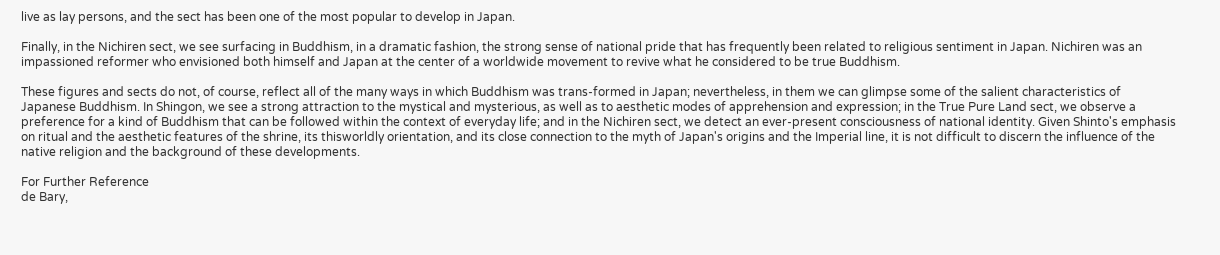live as lay persons, and the sect has been one of the most popular to develop in Japan.

Finally, in the Nichiren sect, we see surfacing in Buddhism, in a dramatic fashion, the strong sense of national pride that has frequently been related to religious sentiment in Japan. Nichiren was an impassioned reformer who envisioned both himself and Japan at the center of a worldwide movement to revive what he considered to be true Buddhism.

These figures and sects do not, of course, reflect all of the many ways in which Buddhism was trans-formed in Japan; nevertheless, in them we can glimpse some of the salient characteristics of Japanese Buddhism. In Shingon, we see a strong attraction to the mystical and mysterious, as well as to aesthetic modes of apprehension and expression; in the True Pure Land sect, we observe a preference for a kind of Buddhism that can be followed within the context of everyday life; and in the Nichiren sect, we detect an ever-present consciousness of national identity. Given Shinto's emphasis on ritual and the aesthetic features of the shrine, its thisworldly orientation, and its close connection to the myth of Japan's origins and the Imperial line, it is not difficult to discern the influence of the native religion and the background of these developments.

For Further Reference
de Bary,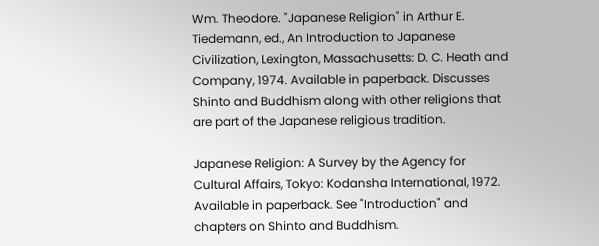Wm. Theodore. "Japanese Religion" in Arthur E. Tiedemann, ed., An Introduction to Japanese Civilization, Lexington, Massachusetts: D. C. Heath and Company, 1974. Available in paperback. Discusses Shinto and Buddhism along with other religions that are part of the Japanese religious tradition.

Japanese Religion: A Survey by the Agency for Cultural Affairs, Tokyo: Kodansha International, 1972. Available in paperback. See "Introduction" and chapters on Shinto and Buddhism.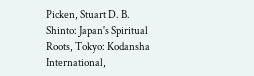Picken, Stuart D. B. Shinto: Japan's Spiritual Roots, Tokyo: Kodansha International,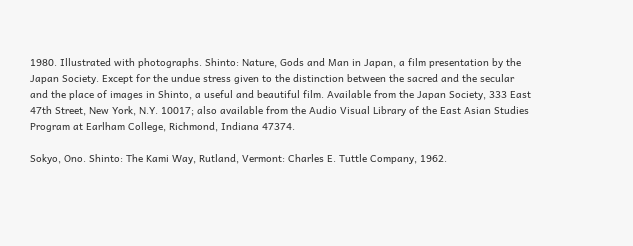1980. Illustrated with photographs. Shinto: Nature, Gods and Man in Japan, a film presentation by the Japan Society. Except for the undue stress given to the distinction between the sacred and the secular and the place of images in Shinto, a useful and beautiful film. Available from the Japan Society, 333 East 47th Street, New York, N.Y. 10017; also available from the Audio Visual Library of the East Asian Studies Program at Earlham College, Richmond, Indiana 47374.

Sokyo, Ono. Shinto: The Kami Way, Rutland, Vermont: Charles E. Tuttle Company, 1962.